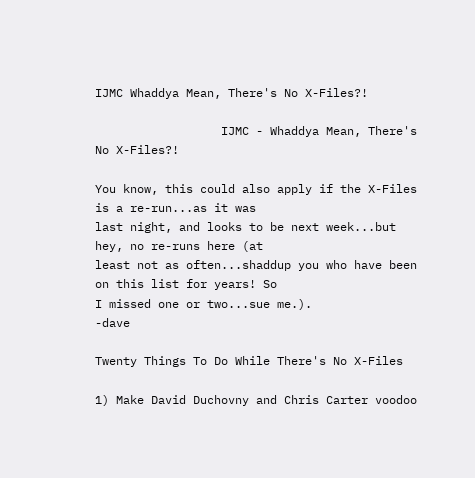IJMC Whaddya Mean, There's No X-Files?!

                  IJMC - Whaddya Mean, There's No X-Files?!

You know, this could also apply if the X-Files is a re-run...as it was
last night, and looks to be next week...but hey, no re-runs here (at
least not as often...shaddup you who have been on this list for years! So
I missed one or two...sue me.).                                     -dave

Twenty Things To Do While There's No X-Files

1) Make David Duchovny and Chris Carter voodoo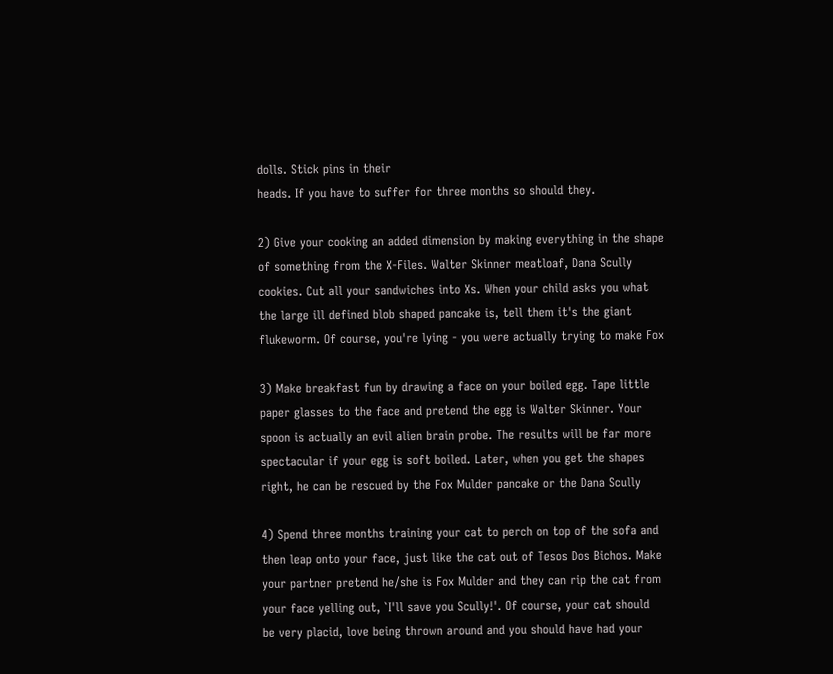dolls. Stick pins in their
heads. If you have to suffer for three months so should they.

2) Give your cooking an added dimension by making everything in the shape
of something from the X-Files. Walter Skinner meatloaf, Dana Scully
cookies. Cut all your sandwiches into Xs. When your child asks you what
the large ill defined blob shaped pancake is, tell them it's the giant
flukeworm. Of course, you're lying - you were actually trying to make Fox

3) Make breakfast fun by drawing a face on your boiled egg. Tape little
paper glasses to the face and pretend the egg is Walter Skinner. Your
spoon is actually an evil alien brain probe. The results will be far more
spectacular if your egg is soft boiled. Later, when you get the shapes
right, he can be rescued by the Fox Mulder pancake or the Dana Scully

4) Spend three months training your cat to perch on top of the sofa and
then leap onto your face, just like the cat out of Tesos Dos Bichos. Make
your partner pretend he/she is Fox Mulder and they can rip the cat from
your face yelling out, `I'll save you Scully!'. Of course, your cat should
be very placid, love being thrown around and you should have had your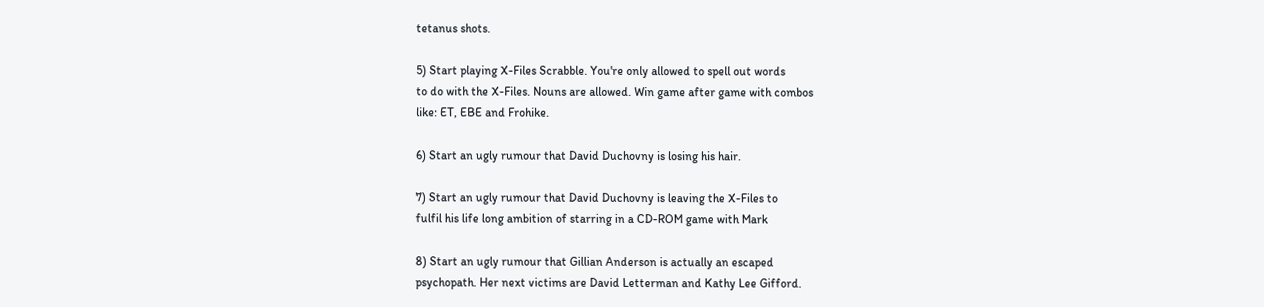tetanus shots.

5) Start playing X-Files Scrabble. You're only allowed to spell out words
to do with the X-Files. Nouns are allowed. Win game after game with combos
like: ET, EBE and Frohike.

6) Start an ugly rumour that David Duchovny is losing his hair.

7) Start an ugly rumour that David Duchovny is leaving the X-Files to
fulfil his life long ambition of starring in a CD-ROM game with Mark

8) Start an ugly rumour that Gillian Anderson is actually an escaped
psychopath. Her next victims are David Letterman and Kathy Lee Gifford.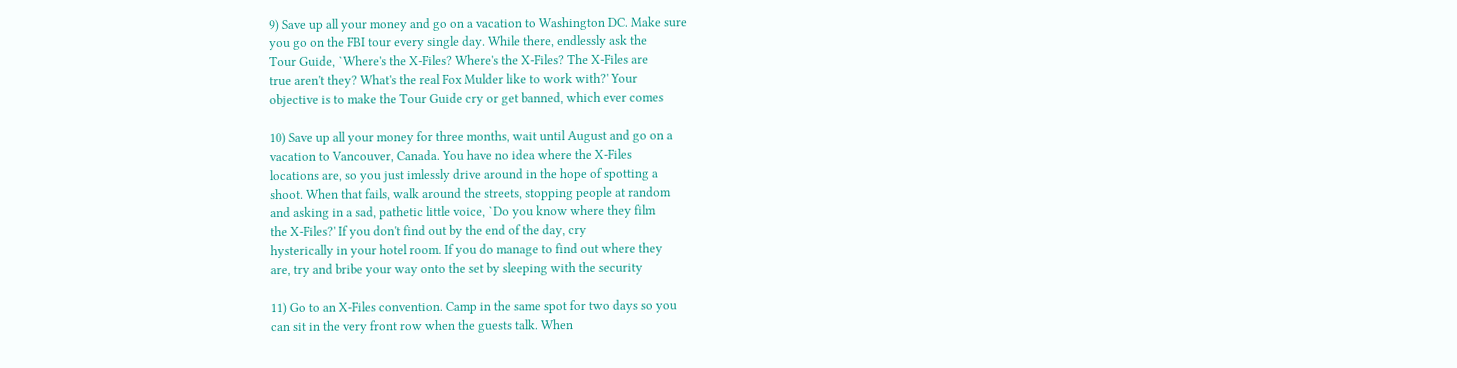9) Save up all your money and go on a vacation to Washington DC. Make sure
you go on the FBI tour every single day. While there, endlessly ask the
Tour Guide, `Where's the X-Files? Where's the X-Files? The X-Files are
true aren't they? What's the real Fox Mulder like to work with?' Your
objective is to make the Tour Guide cry or get banned, which ever comes

10) Save up all your money for three months, wait until August and go on a
vacation to Vancouver, Canada. You have no idea where the X-Files
locations are, so you just imlessly drive around in the hope of spotting a
shoot. When that fails, walk around the streets, stopping people at random
and asking in a sad, pathetic little voice, `Do you know where they film
the X-Files?' If you don't find out by the end of the day, cry
hysterically in your hotel room. If you do manage to find out where they
are, try and bribe your way onto the set by sleeping with the security

11) Go to an X-Files convention. Camp in the same spot for two days so you
can sit in the very front row when the guests talk. When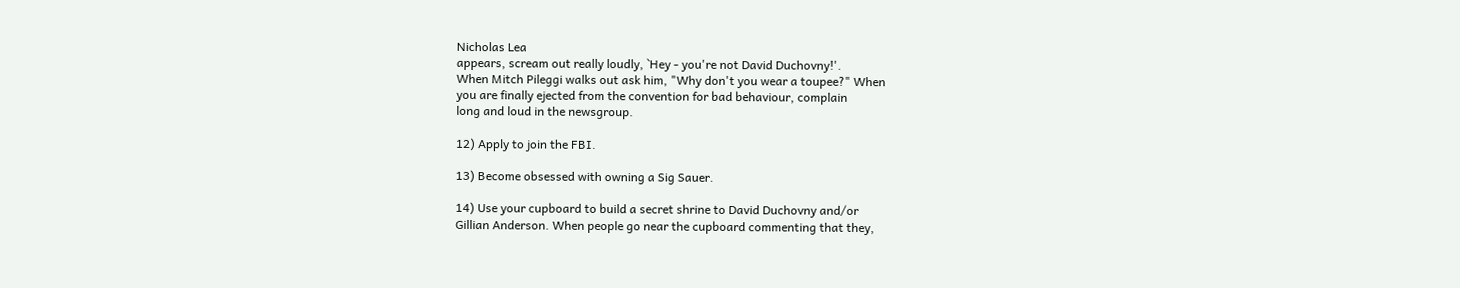Nicholas Lea
appears, scream out really loudly, `Hey - you're not David Duchovny!'.
When Mitch Pileggi walks out ask him, "Why don't you wear a toupee?" When
you are finally ejected from the convention for bad behaviour, complain
long and loud in the newsgroup.

12) Apply to join the FBI.

13) Become obsessed with owning a Sig Sauer.

14) Use your cupboard to build a secret shrine to David Duchovny and/or
Gillian Anderson. When people go near the cupboard commenting that they,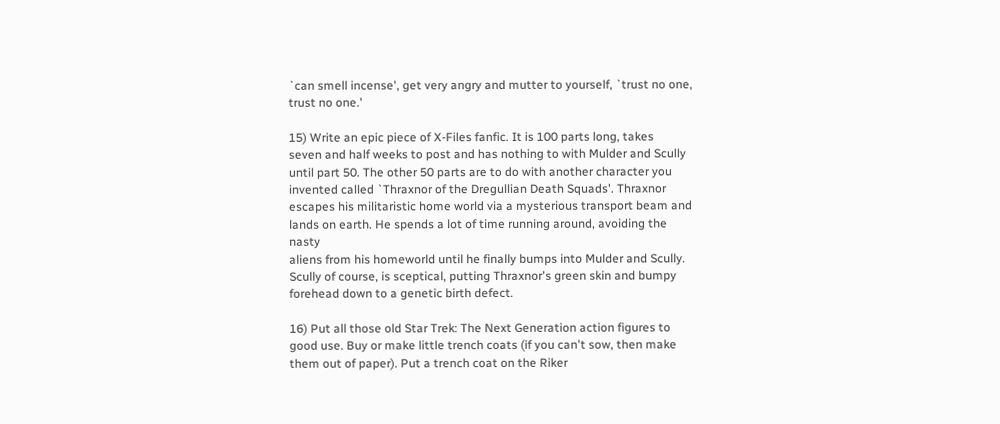`can smell incense', get very angry and mutter to yourself, `trust no one,
trust no one.'

15) Write an epic piece of X-Files fanfic. It is 100 parts long, takes
seven and half weeks to post and has nothing to with Mulder and Scully
until part 50. The other 50 parts are to do with another character you
invented called `Thraxnor of the Dregullian Death Squads'. Thraxnor
escapes his militaristic home world via a mysterious transport beam and
lands on earth. He spends a lot of time running around, avoiding the nasty
aliens from his homeworld until he finally bumps into Mulder and Scully.
Scully of course, is sceptical, putting Thraxnor's green skin and bumpy
forehead down to a genetic birth defect.

16) Put all those old Star Trek: The Next Generation action figures to
good use. Buy or make little trench coats (if you can't sow, then make
them out of paper). Put a trench coat on the Riker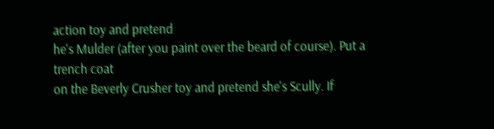action toy and pretend
he's Mulder (after you paint over the beard of course). Put a trench coat
on the Beverly Crusher toy and pretend she's Scully. If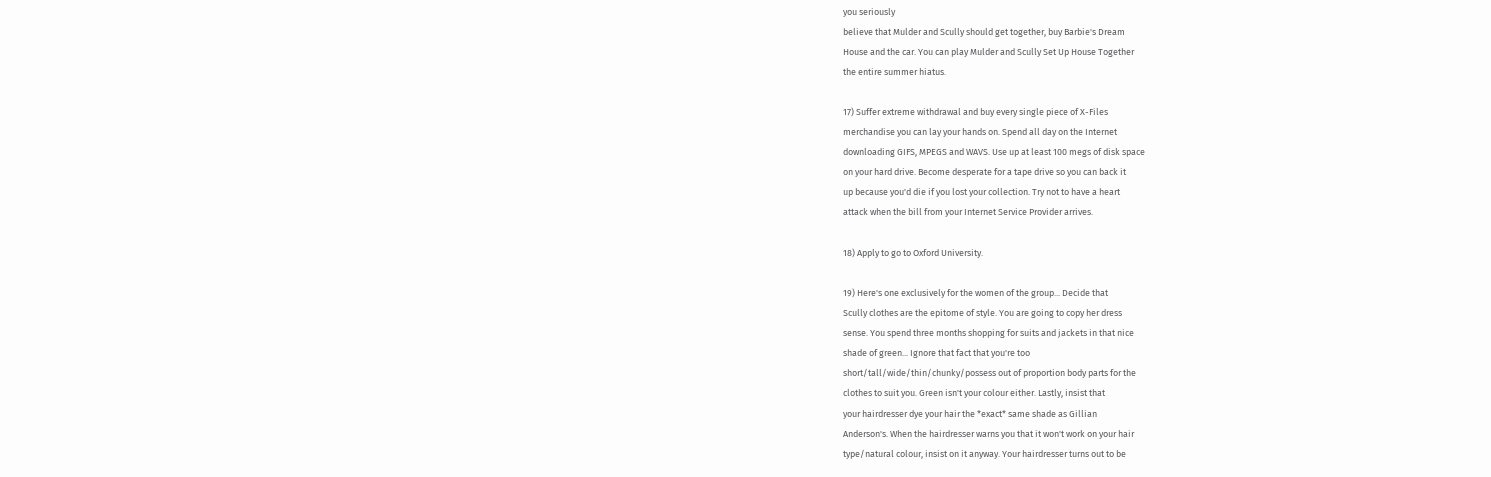you seriously
believe that Mulder and Scully should get together, buy Barbie's Dream
House and the car. You can play Mulder and Scully Set Up House Together
the entire summer hiatus.

17) Suffer extreme withdrawal and buy every single piece of X-Files
merchandise you can lay your hands on. Spend all day on the Internet
downloading GIFS, MPEGS and WAVS. Use up at least 100 megs of disk space
on your hard drive. Become desperate for a tape drive so you can back it
up because you'd die if you lost your collection. Try not to have a heart
attack when the bill from your Internet Service Provider arrives.

18) Apply to go to Oxford University.

19) Here's one exclusively for the women of the group... Decide that
Scully clothes are the epitome of style. You are going to copy her dress
sense. You spend three months shopping for suits and jackets in that nice
shade of green... Ignore that fact that you're too
short/tall/wide/thin/chunky/possess out of proportion body parts for the
clothes to suit you. Green isn't your colour either. Lastly, insist that
your hairdresser dye your hair the *exact* same shade as Gillian
Anderson's. When the hairdresser warns you that it won't work on your hair
type/natural colour, insist on it anyway. Your hairdresser turns out to be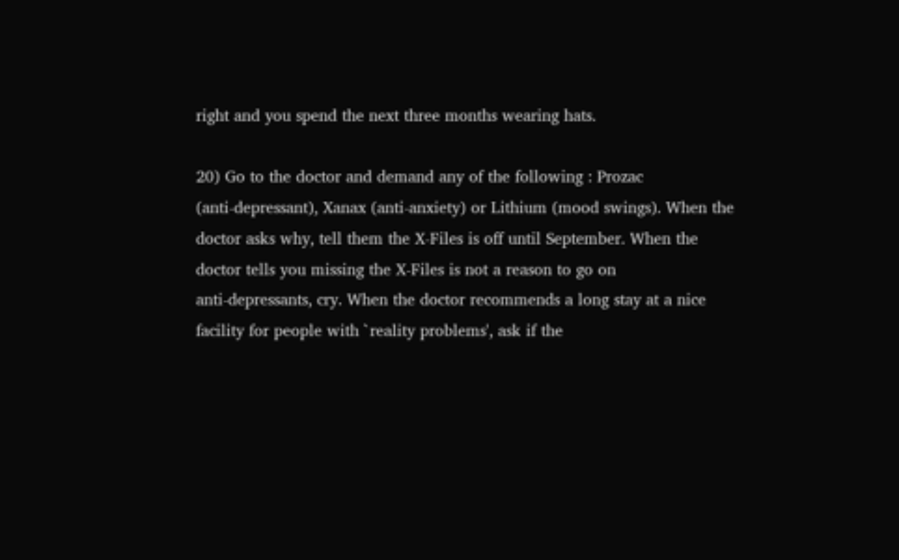right and you spend the next three months wearing hats.

20) Go to the doctor and demand any of the following : Prozac
(anti-depressant), Xanax (anti-anxiety) or Lithium (mood swings). When the
doctor asks why, tell them the X-Files is off until September. When the
doctor tells you missing the X-Files is not a reason to go on
anti-depressants, cry. When the doctor recommends a long stay at a nice
facility for people with `reality problems', ask if the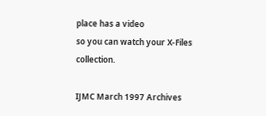place has a video
so you can watch your X-Files collection.

IJMC March 1997 Archives